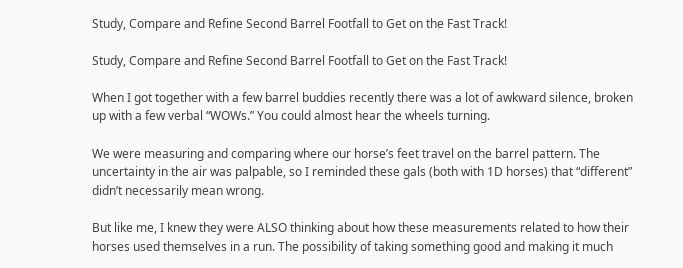Study, Compare and Refine Second Barrel Footfall to Get on the Fast Track!

Study, Compare and Refine Second Barrel Footfall to Get on the Fast Track!

When I got together with a few barrel buddies recently there was a lot of awkward silence, broken up with a few verbal “WOWs.” You could almost hear the wheels turning.

We were measuring and comparing where our horse’s feet travel on the barrel pattern. The uncertainty in the air was palpable, so I reminded these gals (both with 1D horses) that “different” didn’t necessarily mean wrong.

But like me, I knew they were ALSO thinking about how these measurements related to how their horses used themselves in a run. The possibility of taking something good and making it much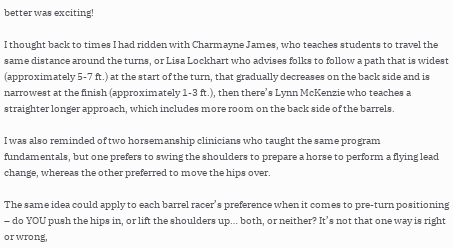better was exciting!

I thought back to times I had ridden with Charmayne James, who teaches students to travel the same distance around the turns, or Lisa Lockhart who advises folks to follow a path that is widest (approximately 5-7 ft.) at the start of the turn, that gradually decreases on the back side and is narrowest at the finish (approximately 1-3 ft.), then there’s Lynn McKenzie who teaches a straighter longer approach, which includes more room on the back side of the barrels.

I was also reminded of two horsemanship clinicians who taught the same program fundamentals, but one prefers to swing the shoulders to prepare a horse to perform a flying lead change, whereas the other preferred to move the hips over.

The same idea could apply to each barrel racer’s preference when it comes to pre-turn positioning – do YOU push the hips in, or lift the shoulders up… both, or neither? It’s not that one way is right or wrong,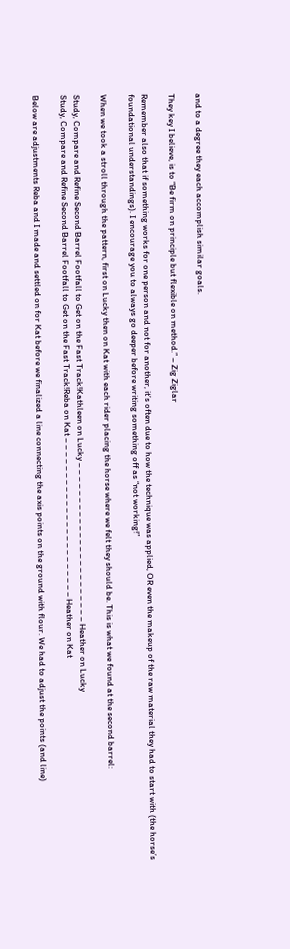and to a degree they each accomplish similar goals.

They key I believe, is to “Be firm on principle but flexible on method.” – Zig Ziglar

Remember also that if something works for one person and not for another, it’s often due to how the technique was applied, OR even the makeup of the raw material they had to start with (the horse’s foundational understandings). I encourage you to always go deeper before writing something off as “not working!”

When we took a stroll through the pattern, first on Lucky then on Kat with each rider placing the horse where we felt they should be. This is what we found at the second barrel:

Study, Compare and Refine Second Barrel Footfall to Get on the Fast Track!Kathleen on Lucky – – – – – – – – – – – – – – – – – – – – – – – Heather on Lucky
Study, Compare and Refine Second Barrel Footfall to Get on the Fast Track!Reba on Kat – – – – – – – – – – – – – – – – – – – – – – – Heather on Kat

Below are adjustments Reba and I made and settled on for Kat before we finalized a line connecting the axis points on the ground with flour. We had to adjust the points (and line)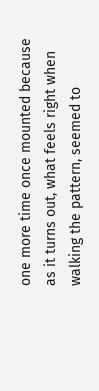one more time once mounted because as it turns out, what feels right when walking the pattern, seemed to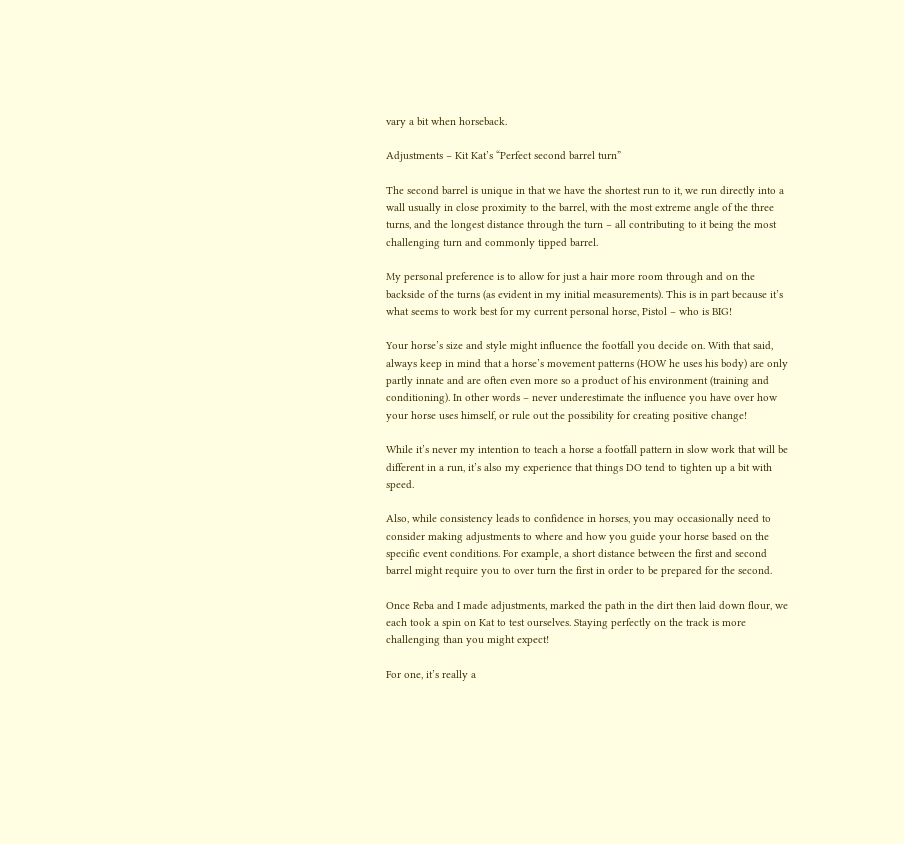vary a bit when horseback.

Adjustments – Kit Kat’s “Perfect second barrel turn”

The second barrel is unique in that we have the shortest run to it, we run directly into a wall usually in close proximity to the barrel, with the most extreme angle of the three turns, and the longest distance through the turn – all contributing to it being the most challenging turn and commonly tipped barrel.

My personal preference is to allow for just a hair more room through and on the backside of the turns (as evident in my initial measurements). This is in part because it’s what seems to work best for my current personal horse, Pistol – who is BIG!

Your horse’s size and style might influence the footfall you decide on. With that said, always keep in mind that a horse’s movement patterns (HOW he uses his body) are only partly innate and are often even more so a product of his environment (training and conditioning). In other words – never underestimate the influence you have over how your horse uses himself, or rule out the possibility for creating positive change!

While it’s never my intention to teach a horse a footfall pattern in slow work that will be different in a run, it’s also my experience that things DO tend to tighten up a bit with speed.

Also, while consistency leads to confidence in horses, you may occasionally need to consider making adjustments to where and how you guide your horse based on the specific event conditions. For example, a short distance between the first and second barrel might require you to over turn the first in order to be prepared for the second.

Once Reba and I made adjustments, marked the path in the dirt then laid down flour, we each took a spin on Kat to test ourselves. Staying perfectly on the track is more challenging than you might expect!

For one, it’s really a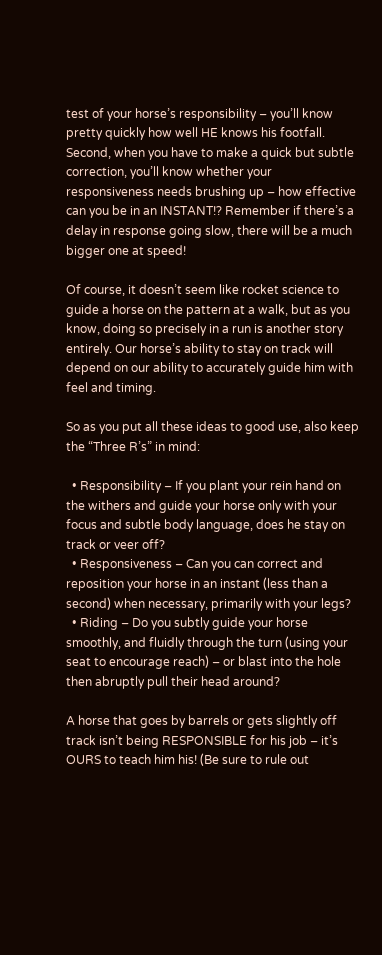test of your horse’s responsibility – you’ll know pretty quickly how well HE knows his footfall. Second, when you have to make a quick but subtle correction, you’ll know whether your responsiveness needs brushing up – how effective can you be in an INSTANT!? Remember if there’s a delay in response going slow, there will be a much bigger one at speed!

Of course, it doesn’t seem like rocket science to guide a horse on the pattern at a walk, but as you know, doing so precisely in a run is another story entirely. Our horse’s ability to stay on track will depend on our ability to accurately guide him with feel and timing.

So as you put all these ideas to good use, also keep the “Three R’s” in mind:

  • Responsibility – If you plant your rein hand on the withers and guide your horse only with your focus and subtle body language, does he stay on track or veer off?
  • Responsiveness – Can you can correct and reposition your horse in an instant (less than a second) when necessary, primarily with your legs?
  • Riding – Do you subtly guide your horse smoothly, and fluidly through the turn (using your seat to encourage reach) – or blast into the hole then abruptly pull their head around?

A horse that goes by barrels or gets slightly off track isn’t being RESPONSIBLE for his job – it’s OURS to teach him his! (Be sure to rule out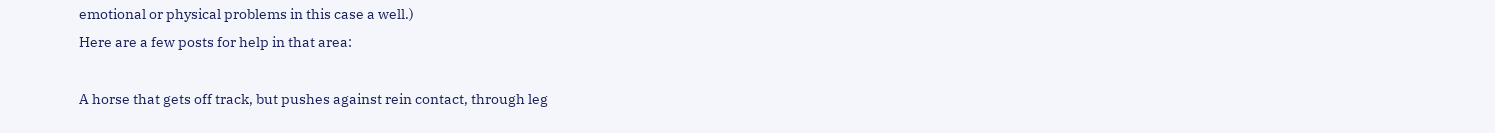emotional or physical problems in this case a well.)
Here are a few posts for help in that area:

A horse that gets off track, but pushes against rein contact, through leg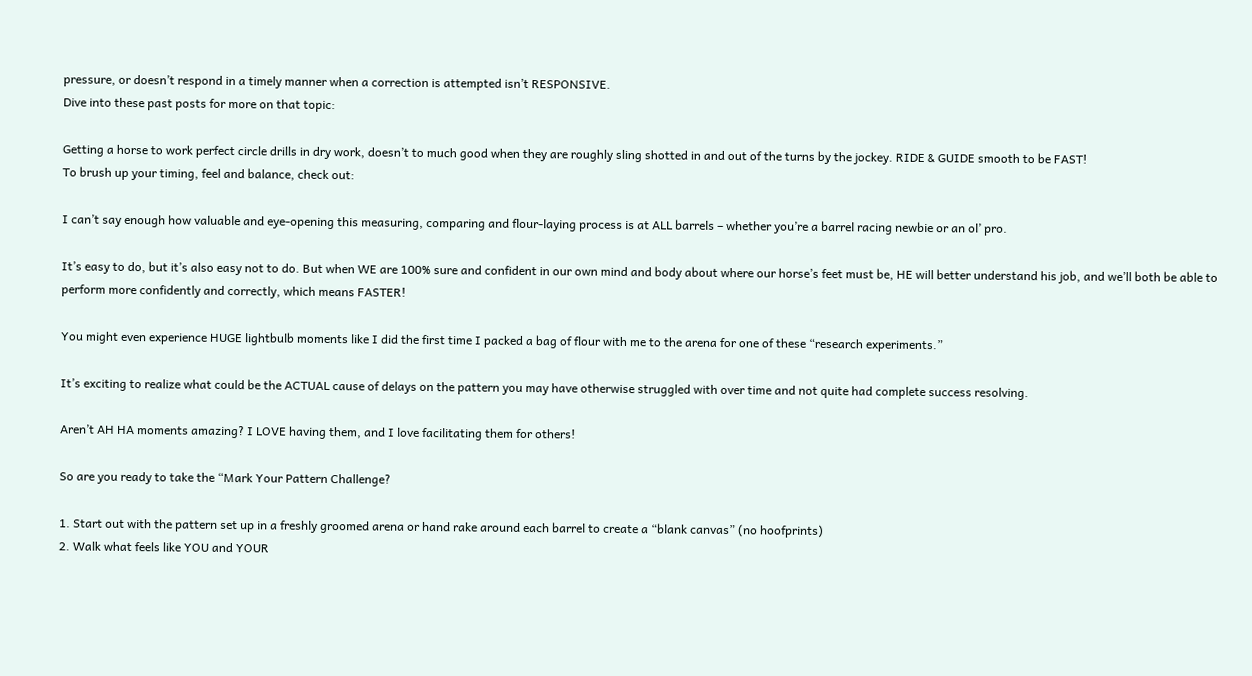pressure, or doesn’t respond in a timely manner when a correction is attempted isn’t RESPONSIVE.
Dive into these past posts for more on that topic:

Getting a horse to work perfect circle drills in dry work, doesn’t to much good when they are roughly sling shotted in and out of the turns by the jockey. RIDE & GUIDE smooth to be FAST!
To brush up your timing, feel and balance, check out:

I can’t say enough how valuable and eye-opening this measuring, comparing and flour-laying process is at ALL barrels – whether you’re a barrel racing newbie or an ol’ pro.

It’s easy to do, but it’s also easy not to do. But when WE are 100% sure and confident in our own mind and body about where our horse’s feet must be, HE will better understand his job, and we’ll both be able to perform more confidently and correctly, which means FASTER!

You might even experience HUGE lightbulb moments like I did the first time I packed a bag of flour with me to the arena for one of these “research experiments.”

It’s exciting to realize what could be the ACTUAL cause of delays on the pattern you may have otherwise struggled with over time and not quite had complete success resolving.

Aren’t AH HA moments amazing? I LOVE having them, and I love facilitating them for others!

So are you ready to take the “Mark Your Pattern Challenge?

1. Start out with the pattern set up in a freshly groomed arena or hand rake around each barrel to create a “blank canvas” (no hoofprints)
2. Walk what feels like YOU and YOUR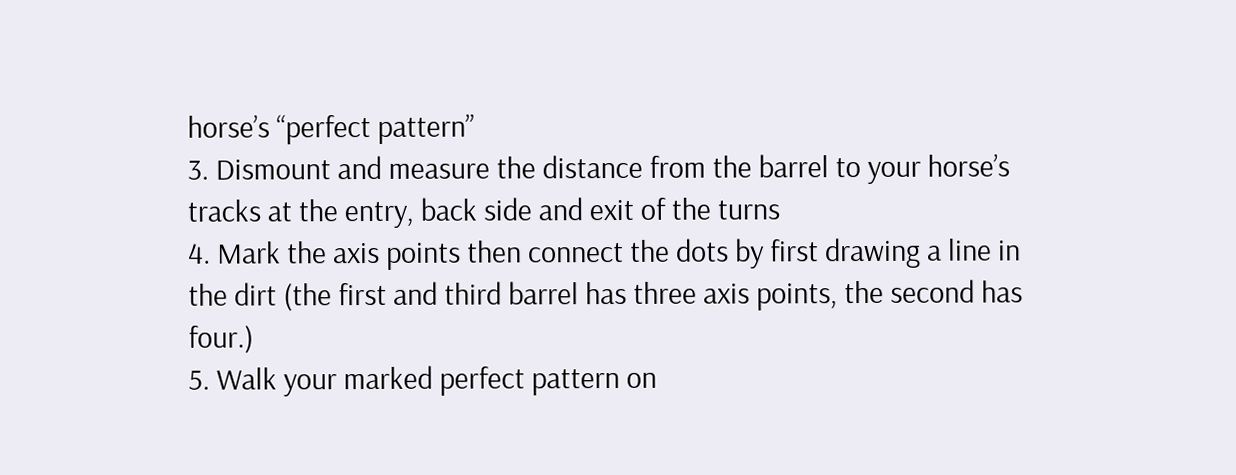horse’s “perfect pattern”
3. Dismount and measure the distance from the barrel to your horse’s tracks at the entry, back side and exit of the turns
4. Mark the axis points then connect the dots by first drawing a line in the dirt (the first and third barrel has three axis points, the second has four.)
5. Walk your marked perfect pattern on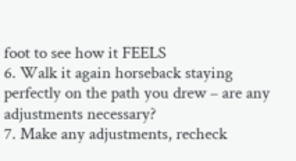foot to see how it FEELS
6. Walk it again horseback staying perfectly on the path you drew – are any adjustments necessary?
7. Make any adjustments, recheck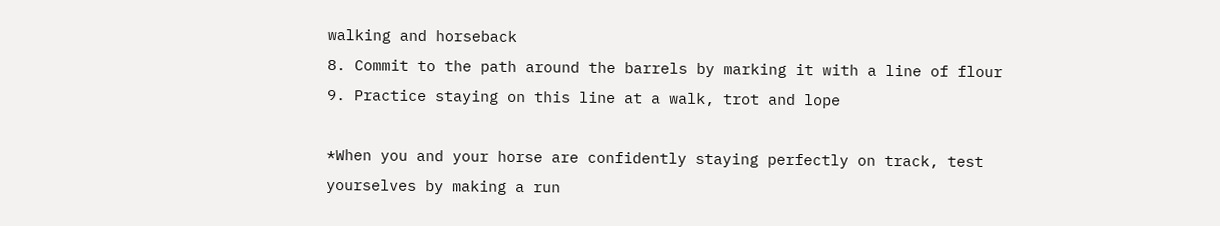walking and horseback
8. Commit to the path around the barrels by marking it with a line of flour
9. Practice staying on this line at a walk, trot and lope

*When you and your horse are confidently staying perfectly on track, test yourselves by making a run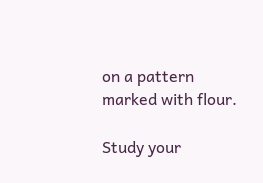on a pattern marked with flour.

Study your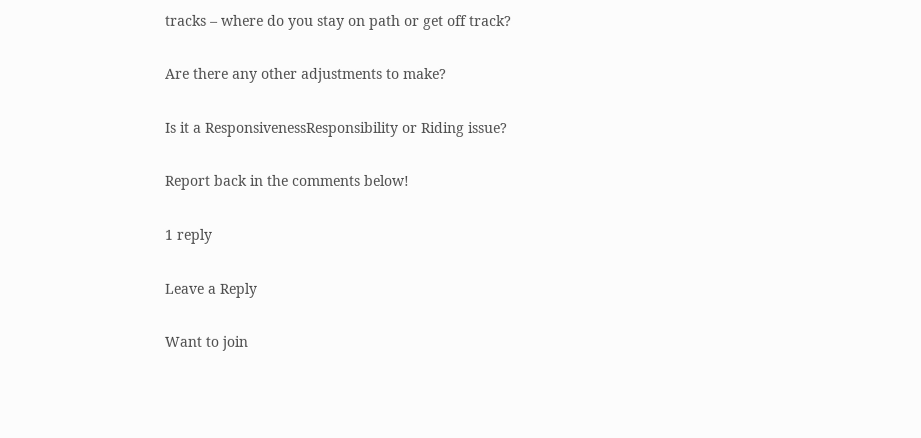tracks – where do you stay on path or get off track?

Are there any other adjustments to make?

Is it a ResponsivenessResponsibility or Riding issue?

Report back in the comments below!

1 reply

Leave a Reply

Want to join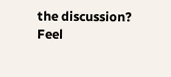the discussion?
Feel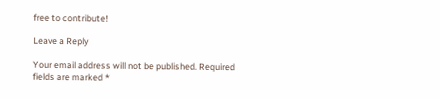free to contribute!

Leave a Reply

Your email address will not be published. Required fields are marked *